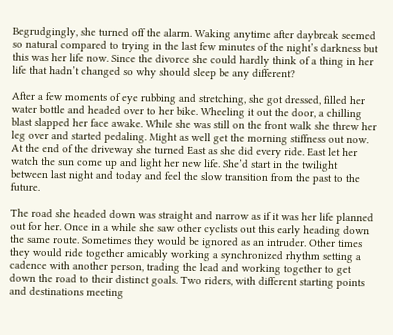Begrudgingly, she turned off the alarm. Waking anytime after daybreak seemed so natural compared to trying in the last few minutes of the night’s darkness but this was her life now. Since the divorce she could hardly think of a thing in her life that hadn’t changed so why should sleep be any different?

After a few moments of eye rubbing and stretching, she got dressed, filled her water bottle and headed over to her bike. Wheeling it out the door, a chilling blast slapped her face awake. While she was still on the front walk she threw her leg over and started pedaling. Might as well get the morning stiffness out now. At the end of the driveway she turned East as she did every ride. East let her watch the sun come up and light her new life. She’d start in the twilight between last night and today and feel the slow transition from the past to the future.

The road she headed down was straight and narrow as if it was her life planned out for her. Once in a while she saw other cyclists out this early heading down the same route. Sometimes they would be ignored as an intruder. Other times they would ride together amicably working a synchronized rhythm setting a cadence with another person, trading the lead and working together to get down the road to their distinct goals. Two riders, with different starting points and destinations meeting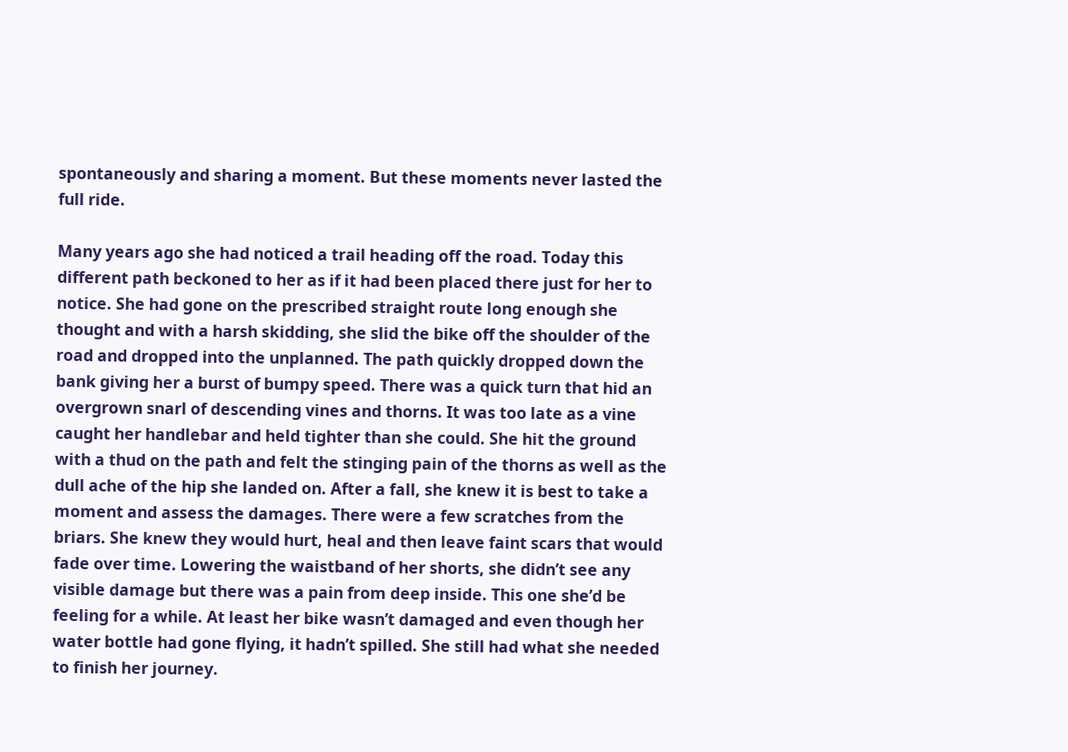spontaneously and sharing a moment. But these moments never lasted the full ride.

Many years ago she had noticed a trail heading off the road. Today this different path beckoned to her as if it had been placed there just for her to notice. She had gone on the prescribed straight route long enough she thought and with a harsh skidding, she slid the bike off the shoulder of the road and dropped into the unplanned. The path quickly dropped down the bank giving her a burst of bumpy speed. There was a quick turn that hid an overgrown snarl of descending vines and thorns. It was too late as a vine caught her handlebar and held tighter than she could. She hit the ground with a thud on the path and felt the stinging pain of the thorns as well as the dull ache of the hip she landed on. After a fall, she knew it is best to take a moment and assess the damages. There were a few scratches from the briars. She knew they would hurt, heal and then leave faint scars that would fade over time. Lowering the waistband of her shorts, she didn’t see any visible damage but there was a pain from deep inside. This one she’d be feeling for a while. At least her bike wasn’t damaged and even though her water bottle had gone flying, it hadn’t spilled. She still had what she needed to finish her journey.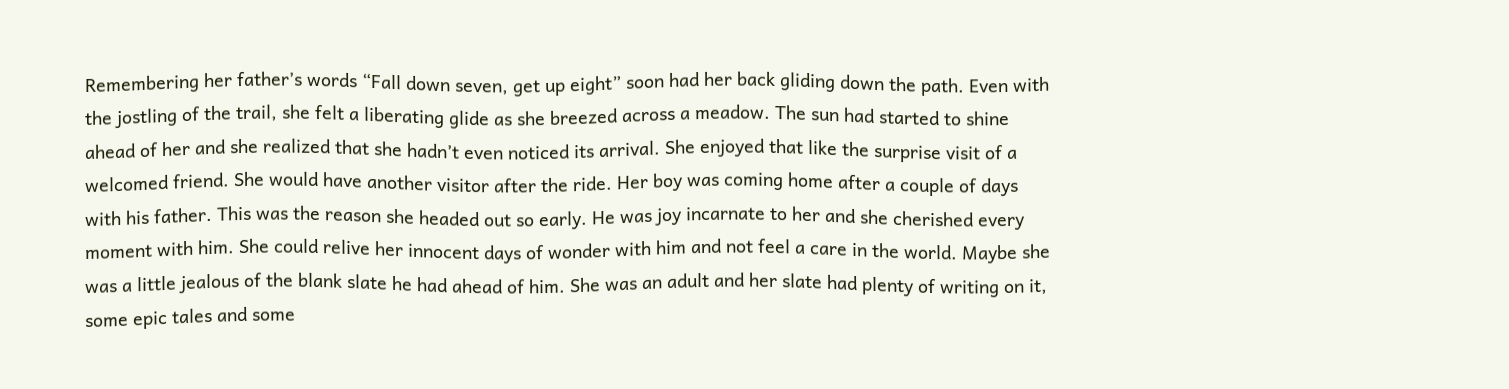Remembering her father’s words “Fall down seven, get up eight” soon had her back gliding down the path. Even with the jostling of the trail, she felt a liberating glide as she breezed across a meadow. The sun had started to shine ahead of her and she realized that she hadn’t even noticed its arrival. She enjoyed that like the surprise visit of a welcomed friend. She would have another visitor after the ride. Her boy was coming home after a couple of days with his father. This was the reason she headed out so early. He was joy incarnate to her and she cherished every moment with him. She could relive her innocent days of wonder with him and not feel a care in the world. Maybe she was a little jealous of the blank slate he had ahead of him. She was an adult and her slate had plenty of writing on it, some epic tales and some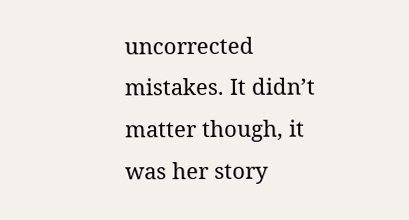uncorrected mistakes. It didn’t matter though, it was her story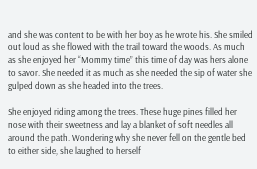and she was content to be with her boy as he wrote his. She smiled out loud as she flowed with the trail toward the woods. As much as she enjoyed her “Mommy time” this time of day was hers alone to savor. She needed it as much as she needed the sip of water she gulped down as she headed into the trees.

She enjoyed riding among the trees. These huge pines filled her nose with their sweetness and lay a blanket of soft needles all around the path. Wondering why she never fell on the gentle bed to either side, she laughed to herself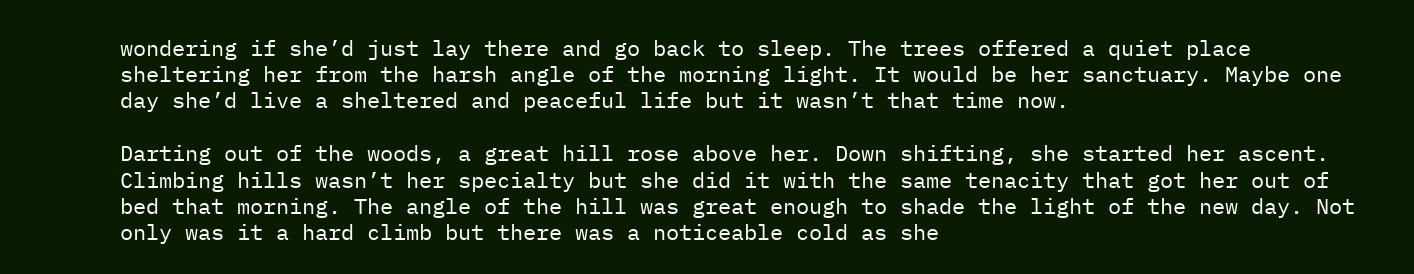wondering if she’d just lay there and go back to sleep. The trees offered a quiet place sheltering her from the harsh angle of the morning light. It would be her sanctuary. Maybe one day she’d live a sheltered and peaceful life but it wasn’t that time now.

Darting out of the woods, a great hill rose above her. Down shifting, she started her ascent. Climbing hills wasn’t her specialty but she did it with the same tenacity that got her out of bed that morning. The angle of the hill was great enough to shade the light of the new day. Not only was it a hard climb but there was a noticeable cold as she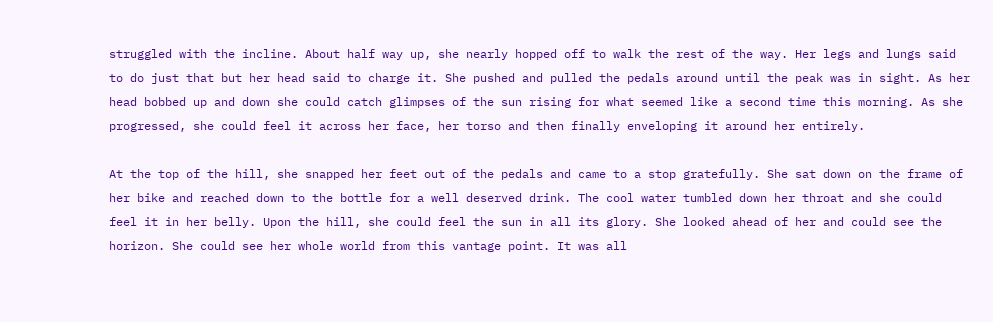struggled with the incline. About half way up, she nearly hopped off to walk the rest of the way. Her legs and lungs said to do just that but her head said to charge it. She pushed and pulled the pedals around until the peak was in sight. As her head bobbed up and down she could catch glimpses of the sun rising for what seemed like a second time this morning. As she progressed, she could feel it across her face, her torso and then finally enveloping it around her entirely.

At the top of the hill, she snapped her feet out of the pedals and came to a stop gratefully. She sat down on the frame of her bike and reached down to the bottle for a well deserved drink. The cool water tumbled down her throat and she could feel it in her belly. Upon the hill, she could feel the sun in all its glory. She looked ahead of her and could see the horizon. She could see her whole world from this vantage point. It was all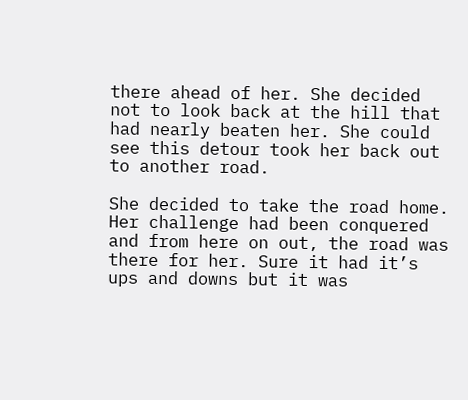there ahead of her. She decided not to look back at the hill that had nearly beaten her. She could see this detour took her back out to another road.

She decided to take the road home. Her challenge had been conquered and from here on out, the road was there for her. Sure it had it’s ups and downs but it was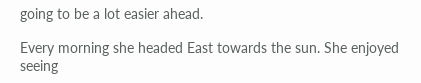going to be a lot easier ahead.

Every morning she headed East towards the sun. She enjoyed seeing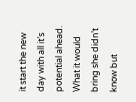it start the new day with all it’s potential ahead. What it would bring she didn’t know but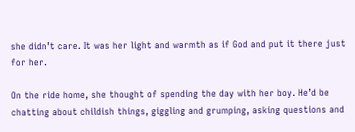she didn’t care. It was her light and warmth as if God and put it there just for her.

On the ride home, she thought of spending the day with her boy. He’d be chatting about childish things, giggling and grumping, asking questions and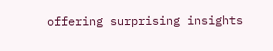offering surprising insights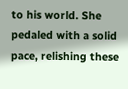to his world. She pedaled with a solid pace, relishing these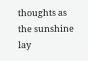thoughts as the sunshine lay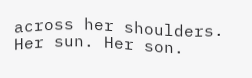across her shoulders. Her sun. Her son.